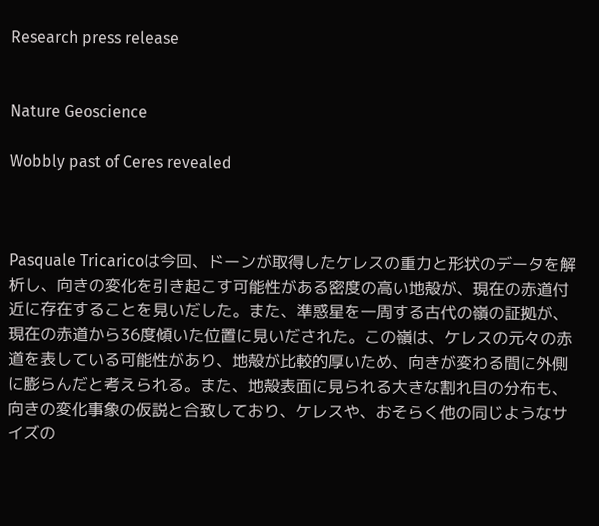Research press release


Nature Geoscience

Wobbly past of Ceres revealed



Pasquale Tricaricoは今回、ドーンが取得したケレスの重力と形状のデータを解析し、向きの変化を引き起こす可能性がある密度の高い地殻が、現在の赤道付近に存在することを見いだした。また、準惑星を一周する古代の嶺の証拠が、現在の赤道から36度傾いた位置に見いだされた。この嶺は、ケレスの元々の赤道を表している可能性があり、地殻が比較的厚いため、向きが変わる間に外側に膨らんだと考えられる。また、地殻表面に見られる大きな割れ目の分布も、向きの変化事象の仮説と合致しており、ケレスや、おそらく他の同じようなサイズの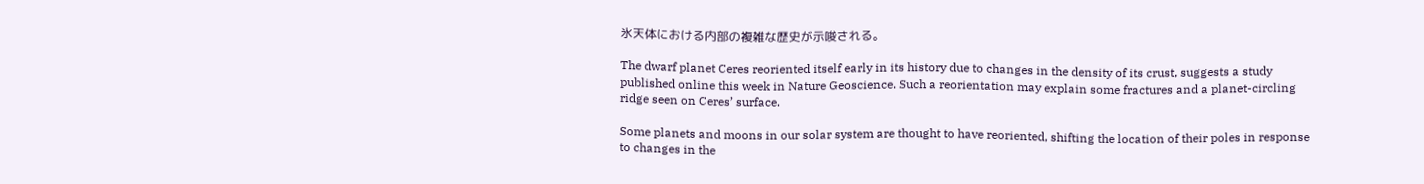氷天体における内部の複雑な歴史が示唆される。

The dwarf planet Ceres reoriented itself early in its history due to changes in the density of its crust, suggests a study published online this week in Nature Geoscience. Such a reorientation may explain some fractures and a planet-circling ridge seen on Ceres’ surface.

Some planets and moons in our solar system are thought to have reoriented, shifting the location of their poles in response to changes in the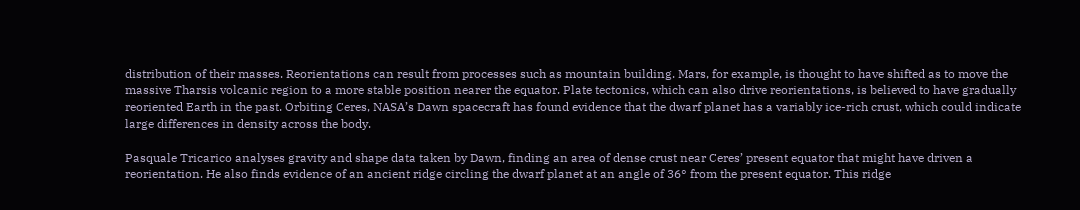distribution of their masses. Reorientations can result from processes such as mountain building. Mars, for example, is thought to have shifted as to move the massive Tharsis volcanic region to a more stable position nearer the equator. Plate tectonics, which can also drive reorientations, is believed to have gradually reoriented Earth in the past. Orbiting Ceres, NASA’s Dawn spacecraft has found evidence that the dwarf planet has a variably ice-rich crust, which could indicate large differences in density across the body.

Pasquale Tricarico analyses gravity and shape data taken by Dawn, finding an area of dense crust near Ceres’ present equator that might have driven a reorientation. He also finds evidence of an ancient ridge circling the dwarf planet at an angle of 36° from the present equator. This ridge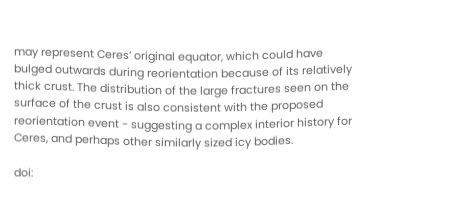may represent Ceres’ original equator, which could have bulged outwards during reorientation because of its relatively thick crust. The distribution of the large fractures seen on the surface of the crust is also consistent with the proposed reorientation event - suggesting a complex interior history for Ceres, and perhaps other similarly sized icy bodies.

doi: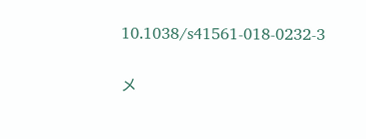10.1038/s41561-018-0232-3


メ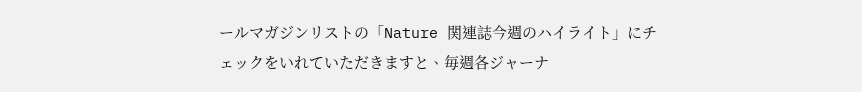ールマガジンリストの「Nature 関連誌今週のハイライト」にチェックをいれていただきますと、毎週各ジャーナ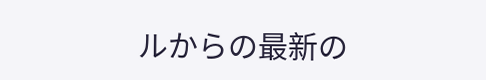ルからの最新の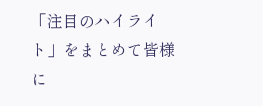「注目のハイライト」をまとめて皆様に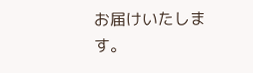お届けいたします。